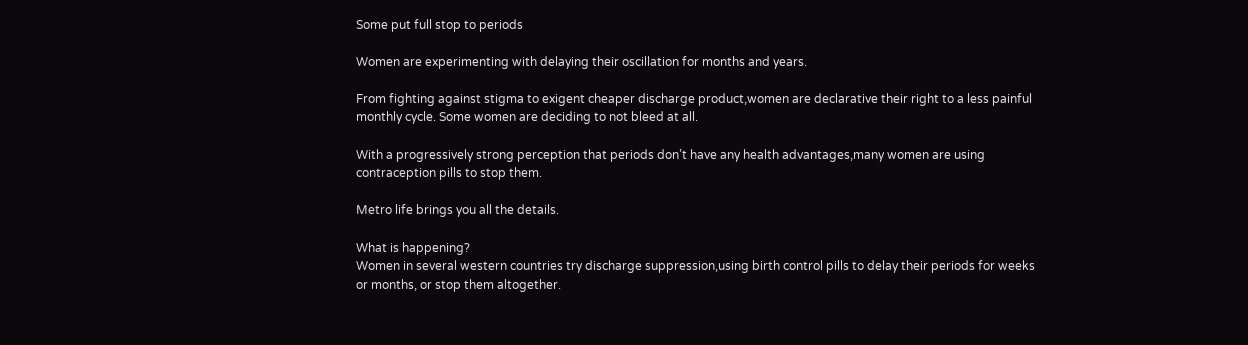Some put full stop to periods

Women are experimenting with delaying their oscillation for months and years.

From fighting against stigma to exigent cheaper discharge product,women are declarative their right to a less painful monthly cycle. Some women are deciding to not bleed at all.

With a progressively strong perception that periods don’t have any health advantages,many women are using contraception pills to stop them.

Metro life brings you all the details.

What is happening?
Women in several western countries try discharge suppression,using birth control pills to delay their periods for weeks or months, or stop them altogether.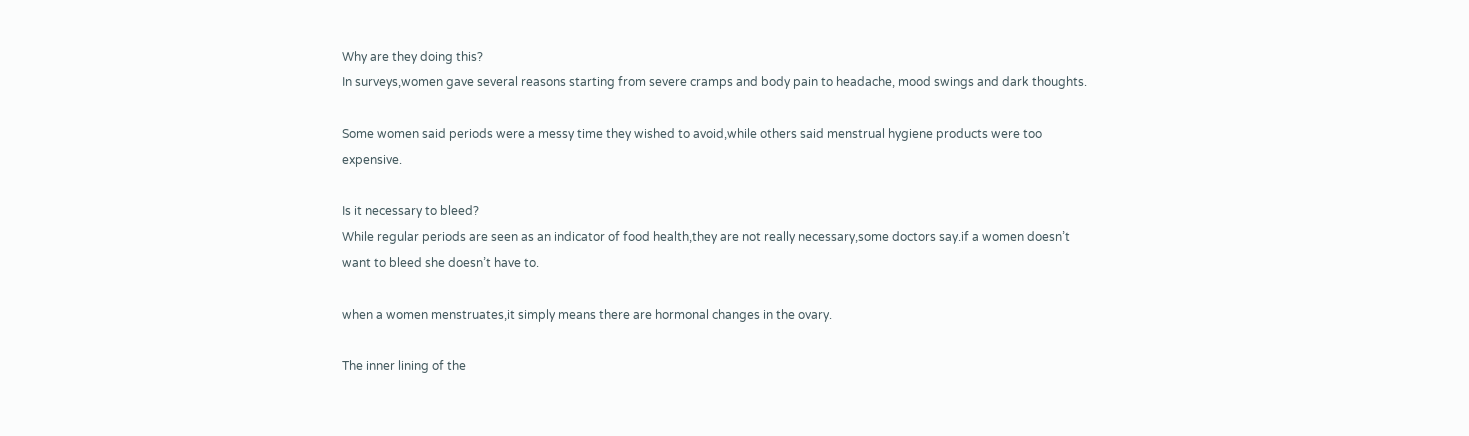Why are they doing this?
In surveys,women gave several reasons starting from severe cramps and body pain to headache, mood swings and dark thoughts.

Some women said periods were a messy time they wished to avoid,while others said menstrual hygiene products were too expensive.

Is it necessary to bleed?
While regular periods are seen as an indicator of food health,they are not really necessary,some doctors say.if a women doesn’t want to bleed she doesn’t have to.

when a women menstruates,it simply means there are hormonal changes in the ovary.

The inner lining of the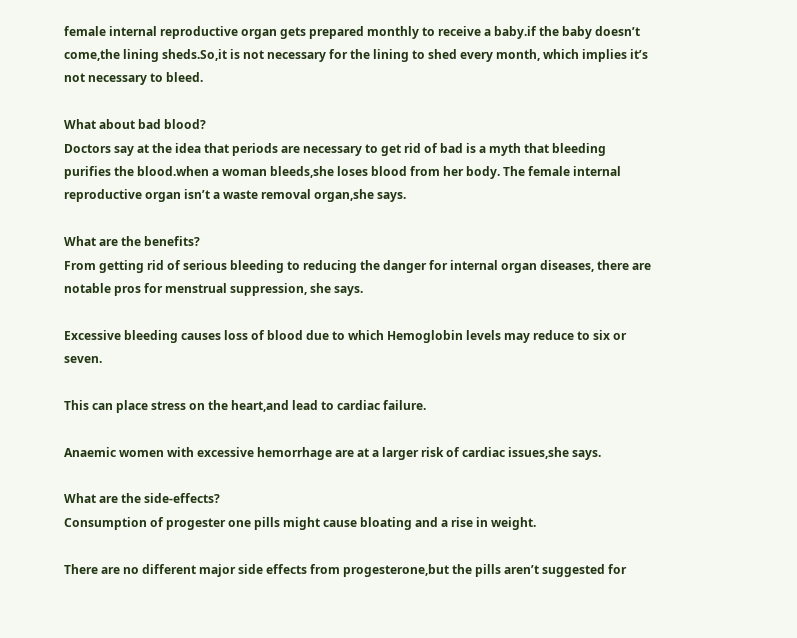female internal reproductive organ gets prepared monthly to receive a baby.if the baby doesn’t come,the lining sheds.So,it is not necessary for the lining to shed every month, which implies it’s not necessary to bleed.

What about bad blood?
Doctors say at the idea that periods are necessary to get rid of bad is a myth that bleeding purifies the blood.when a woman bleeds,she loses blood from her body. The female internal reproductive organ isn’t a waste removal organ,she says.

What are the benefits?
From getting rid of serious bleeding to reducing the danger for internal organ diseases, there are notable pros for menstrual suppression, she says.

Excessive bleeding causes loss of blood due to which Hemoglobin levels may reduce to six or seven.

This can place stress on the heart,and lead to cardiac failure.

Anaemic women with excessive hemorrhage are at a larger risk of cardiac issues,she says.

What are the side-effects?
Consumption of progester one pills might cause bloating and a rise in weight.

There are no different major side effects from progesterone,but the pills aren’t suggested for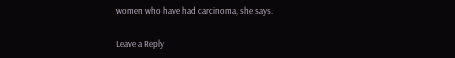women who have had carcinoma, she says.

Leave a Reply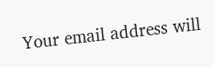Your email address will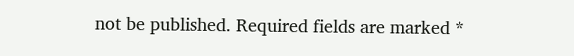not be published. Required fields are marked *